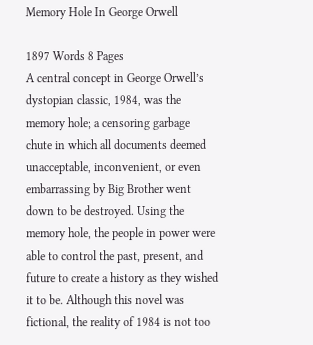Memory Hole In George Orwell

1897 Words 8 Pages
A central concept in George Orwell’s dystopian classic, 1984, was the memory hole; a censoring garbage chute in which all documents deemed unacceptable, inconvenient, or even embarrassing by Big Brother went down to be destroyed. Using the memory hole, the people in power were able to control the past, present, and future to create a history as they wished it to be. Although this novel was fictional, the reality of 1984 is not too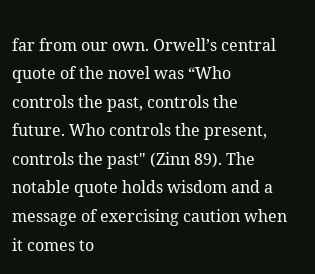far from our own. Orwell’s central quote of the novel was “Who controls the past, controls the future. Who controls the present, controls the past" (Zinn 89). The notable quote holds wisdom and a message of exercising caution when it comes to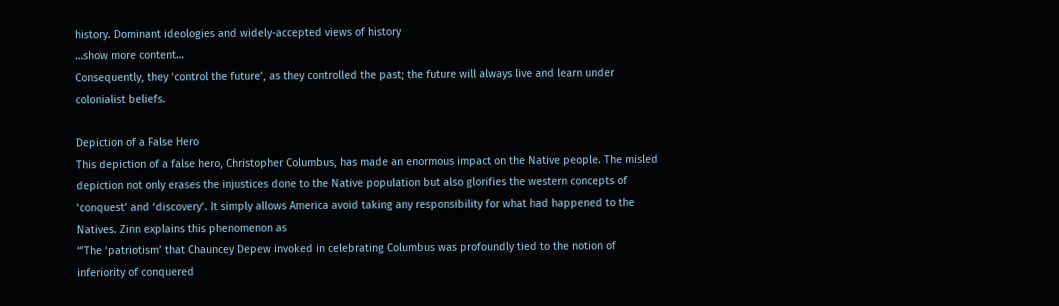history. Dominant ideologies and widely-accepted views of history
…show more content…
Consequently, they ‘control the future’, as they controlled the past; the future will always live and learn under colonialist beliefs.

Depiction of a False Hero
This depiction of a false hero, Christopher Columbus, has made an enormous impact on the Native people. The misled depiction not only erases the injustices done to the Native population but also glorifies the western concepts of ‘conquest’ and ‘discovery’. It simply allows America avoid taking any responsibility for what had happened to the Natives. Zinn explains this phenomenon as
“’The ‘patriotism’ that Chauncey Depew invoked in celebrating Columbus was profoundly tied to the notion of inferiority of conquered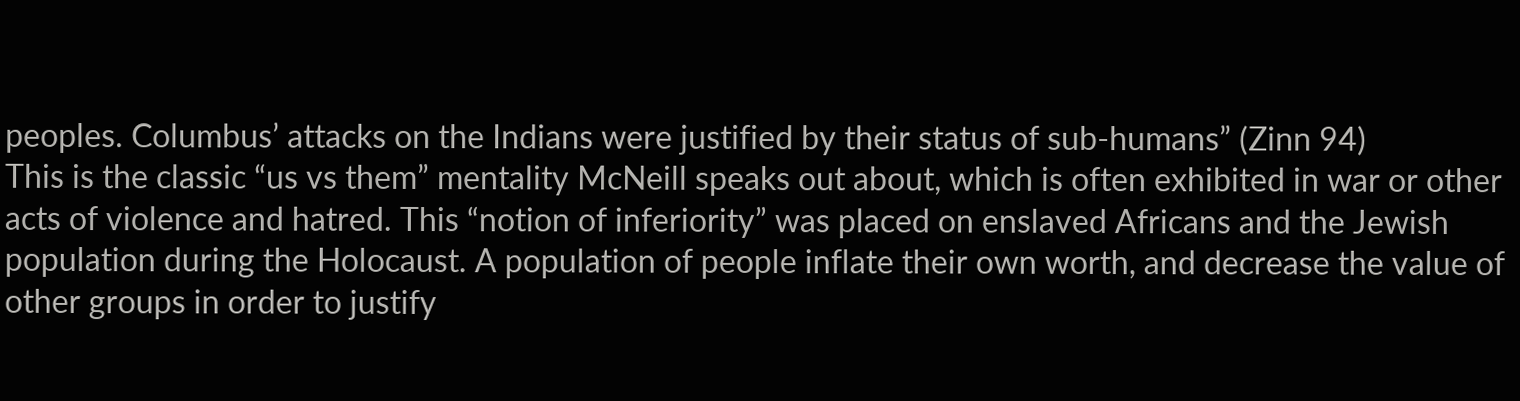peoples. Columbus’ attacks on the Indians were justified by their status of sub-humans” (Zinn 94)
This is the classic “us vs them” mentality McNeill speaks out about, which is often exhibited in war or other acts of violence and hatred. This “notion of inferiority” was placed on enslaved Africans and the Jewish population during the Holocaust. A population of people inflate their own worth, and decrease the value of other groups in order to justify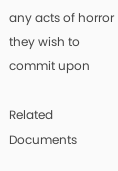any acts of horror they wish to commit upon

Related Documents